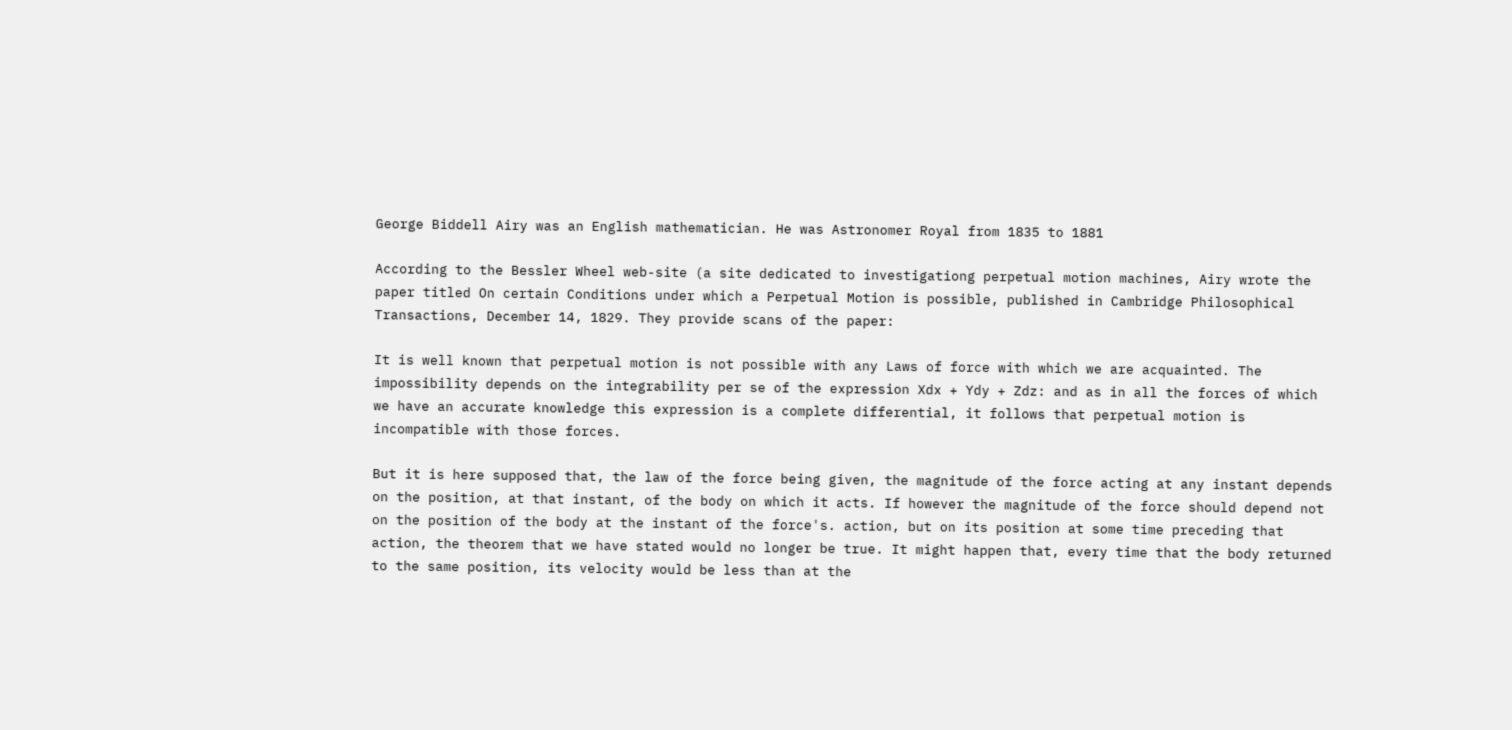George Biddell Airy was an English mathematician. He was Astronomer Royal from 1835 to 1881

According to the Bessler Wheel web-site (a site dedicated to investigationg perpetual motion machines, Airy wrote the paper titled On certain Conditions under which a Perpetual Motion is possible, published in Cambridge Philosophical Transactions, December 14, 1829. They provide scans of the paper:

It is well known that perpetual motion is not possible with any Laws of force with which we are acquainted. The impossibility depends on the integrability per se of the expression Xdx + Ydy + Zdz: and as in all the forces of which we have an accurate knowledge this expression is a complete differential, it follows that perpetual motion is incompatible with those forces.

But it is here supposed that, the law of the force being given, the magnitude of the force acting at any instant depends on the position, at that instant, of the body on which it acts. If however the magnitude of the force should depend not on the position of the body at the instant of the force's. action, but on its position at some time preceding that action, the theorem that we have stated would no longer be true. It might happen that, every time that the body returned to the same position, its velocity would be less than at the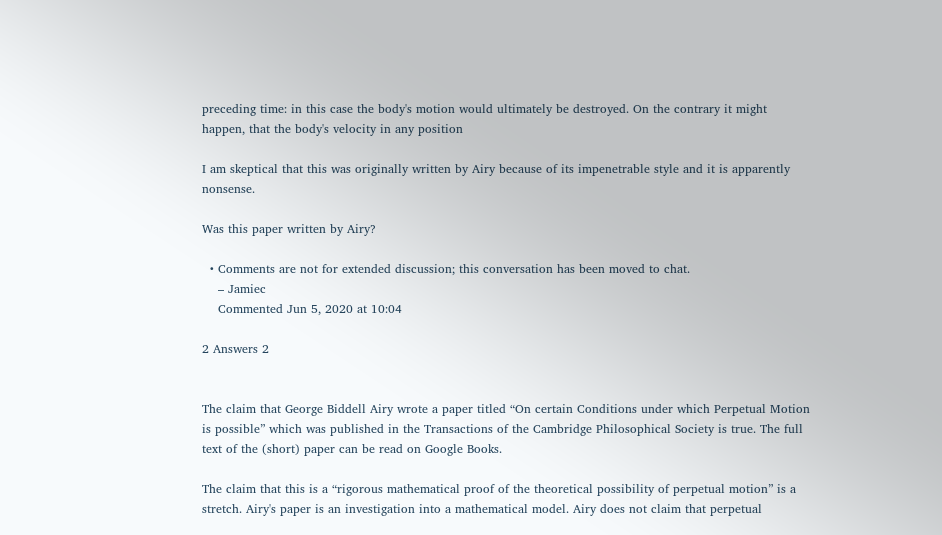preceding time: in this case the body's motion would ultimately be destroyed. On the contrary it might happen, that the body's velocity in any position

I am skeptical that this was originally written by Airy because of its impenetrable style and it is apparently nonsense.

Was this paper written by Airy?

  • Comments are not for extended discussion; this conversation has been moved to chat.
    – Jamiec
    Commented Jun 5, 2020 at 10:04

2 Answers 2


The claim that George Biddell Airy wrote a paper titled “On certain Conditions under which Perpetual Motion is possible” which was published in the Transactions of the Cambridge Philosophical Society is true. The full text of the (short) paper can be read on Google Books.

The claim that this is a “rigorous mathematical proof of the theoretical possibility of perpetual motion” is a stretch. Airy's paper is an investigation into a mathematical model. Airy does not claim that perpetual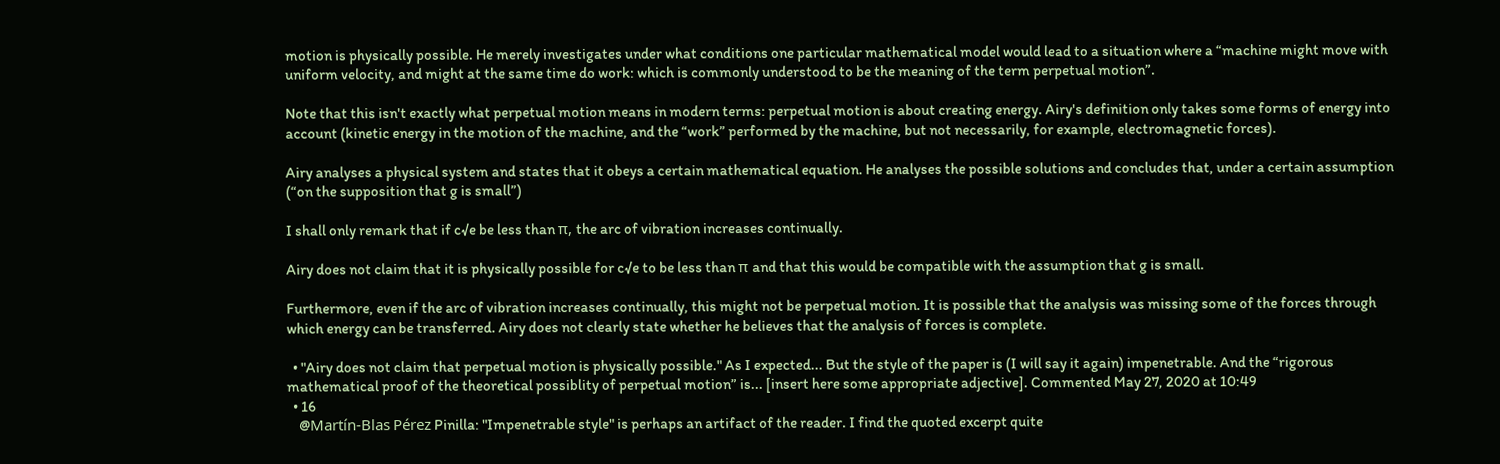motion is physically possible. He merely investigates under what conditions one particular mathematical model would lead to a situation where a “machine might move with uniform velocity, and might at the same time do work: which is commonly understood to be the meaning of the term perpetual motion”.

Note that this isn't exactly what perpetual motion means in modern terms: perpetual motion is about creating energy. Airy's definition only takes some forms of energy into account (kinetic energy in the motion of the machine, and the “work” performed by the machine, but not necessarily, for example, electromagnetic forces).

Airy analyses a physical system and states that it obeys a certain mathematical equation. He analyses the possible solutions and concludes that, under a certain assumption (“on the supposition that g is small”)

I shall only remark that if c√e be less than π, the arc of vibration increases continually.

Airy does not claim that it is physically possible for c√e to be less than π and that this would be compatible with the assumption that g is small.

Furthermore, even if the arc of vibration increases continually, this might not be perpetual motion. It is possible that the analysis was missing some of the forces through which energy can be transferred. Airy does not clearly state whether he believes that the analysis of forces is complete.

  • "Airy does not claim that perpetual motion is physically possible." As I expected... But the style of the paper is (I will say it again) impenetrable. And the “rigorous mathematical proof of the theoretical possiblity of perpetual motion” is... [insert here some appropriate adjective]. Commented May 27, 2020 at 10:49
  • 16
    @Martín-Blas Pérez Pinilla: "Impenetrable style" is perhaps an artifact of the reader. I find the quoted excerpt quite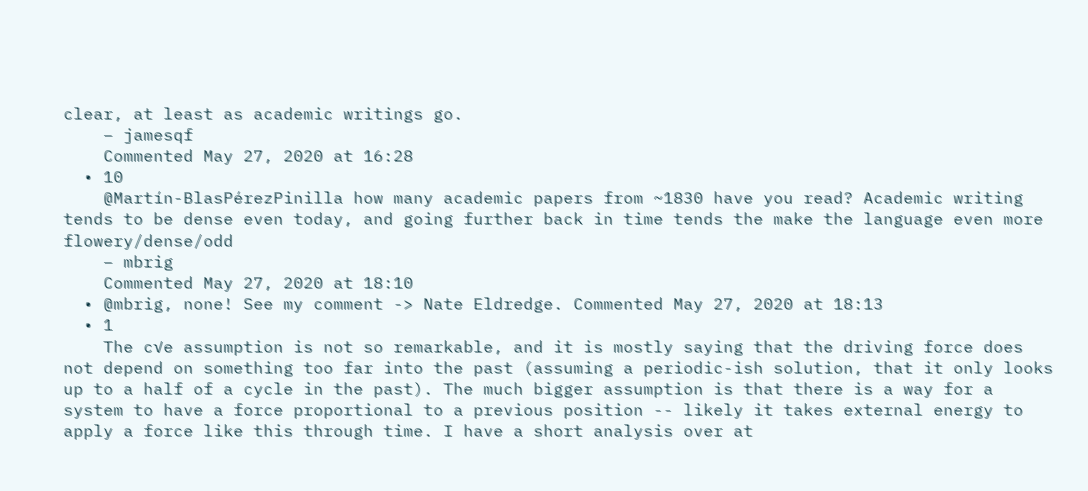clear, at least as academic writings go.
    – jamesqf
    Commented May 27, 2020 at 16:28
  • 10
    @Martín-BlasPérezPinilla how many academic papers from ~1830 have you read? Academic writing tends to be dense even today, and going further back in time tends the make the language even more flowery/dense/odd
    – mbrig
    Commented May 27, 2020 at 18:10
  • @mbrig, none! See my comment -> Nate Eldredge. Commented May 27, 2020 at 18:13
  • 1
    The c√e assumption is not so remarkable, and it is mostly saying that the driving force does not depend on something too far into the past (assuming a periodic-ish solution, that it only looks up to a half of a cycle in the past). The much bigger assumption is that there is a way for a system to have a force proportional to a previous position -- likely it takes external energy to apply a force like this through time. I have a short analysis over at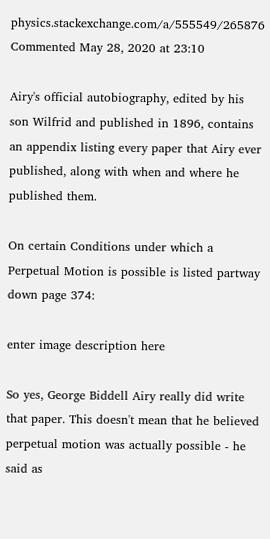physics.stackexchange.com/a/555549/265876 Commented May 28, 2020 at 23:10

Airy's official autobiography, edited by his son Wilfrid and published in 1896, contains an appendix listing every paper that Airy ever published, along with when and where he published them.

On certain Conditions under which a Perpetual Motion is possible is listed partway down page 374:

enter image description here

So yes, George Biddell Airy really did write that paper. This doesn't mean that he believed perpetual motion was actually possible - he said as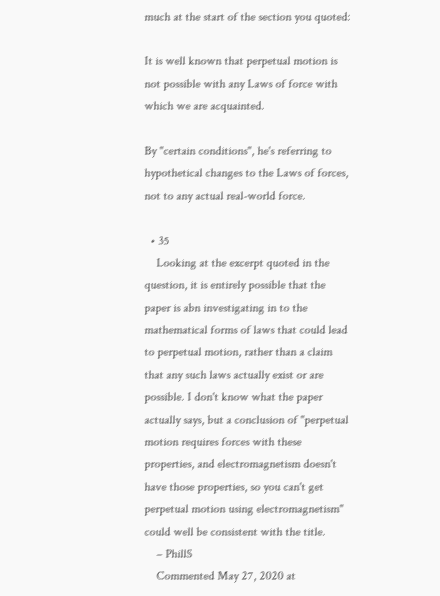much at the start of the section you quoted:

It is well known that perpetual motion is not possible with any Laws of force with which we are acquainted.

By "certain conditions", he's referring to hypothetical changes to the Laws of forces, not to any actual real-world force.

  • 35
    Looking at the excerpt quoted in the question, it is entirely possible that the paper is abn investigating in to the mathematical forms of laws that could lead to perpetual motion, rather than a claim that any such laws actually exist or are possible. I don't know what the paper actually says, but a conclusion of "perpetual motion requires forces with these properties, and electromagnetism doesn't have those properties, so you can't get perpetual motion using electromagnetism" could well be consistent with the title.
    – PhillS
    Commented May 27, 2020 at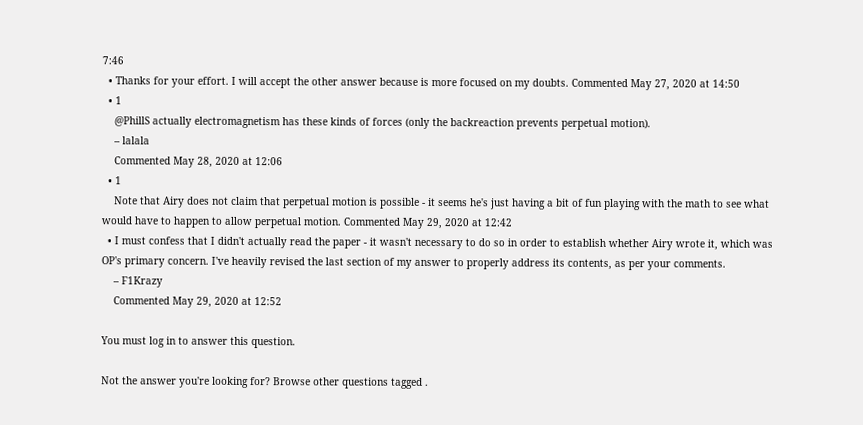7:46
  • Thanks for your effort. I will accept the other answer because is more focused on my doubts. Commented May 27, 2020 at 14:50
  • 1
    @PhillS actually electromagnetism has these kinds of forces (only the backreaction prevents perpetual motion).
    – lalala
    Commented May 28, 2020 at 12:06
  • 1
    Note that Airy does not claim that perpetual motion is possible - it seems he's just having a bit of fun playing with the math to see what would have to happen to allow perpetual motion. Commented May 29, 2020 at 12:42
  • I must confess that I didn't actually read the paper - it wasn't necessary to do so in order to establish whether Airy wrote it, which was OP's primary concern. I've heavily revised the last section of my answer to properly address its contents, as per your comments.
    – F1Krazy
    Commented May 29, 2020 at 12:52

You must log in to answer this question.

Not the answer you're looking for? Browse other questions tagged .